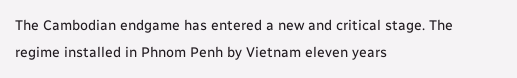The Cambodian endgame has entered a new and critical stage. The regime installed in Phnom Penh by Vietnam eleven years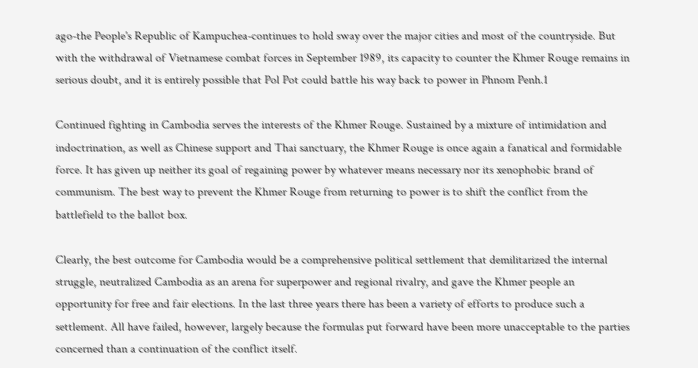ago-the People's Republic of Kampuchea-continues to hold sway over the major cities and most of the countryside. But with the withdrawal of Vietnamese combat forces in September 1989, its capacity to counter the Khmer Rouge remains in serious doubt, and it is entirely possible that Pol Pot could battle his way back to power in Phnom Penh.1

Continued fighting in Cambodia serves the interests of the Khmer Rouge. Sustained by a mixture of intimidation and indoctrination, as well as Chinese support and Thai sanctuary, the Khmer Rouge is once again a fanatical and formidable force. It has given up neither its goal of regaining power by whatever means necessary nor its xenophobic brand of communism. The best way to prevent the Khmer Rouge from returning to power is to shift the conflict from the battlefield to the ballot box.

Clearly, the best outcome for Cambodia would be a comprehensive political settlement that demilitarized the internal struggle, neutralized Cambodia as an arena for superpower and regional rivalry, and gave the Khmer people an opportunity for free and fair elections. In the last three years there has been a variety of efforts to produce such a settlement. All have failed, however, largely because the formulas put forward have been more unacceptable to the parties concerned than a continuation of the conflict itself.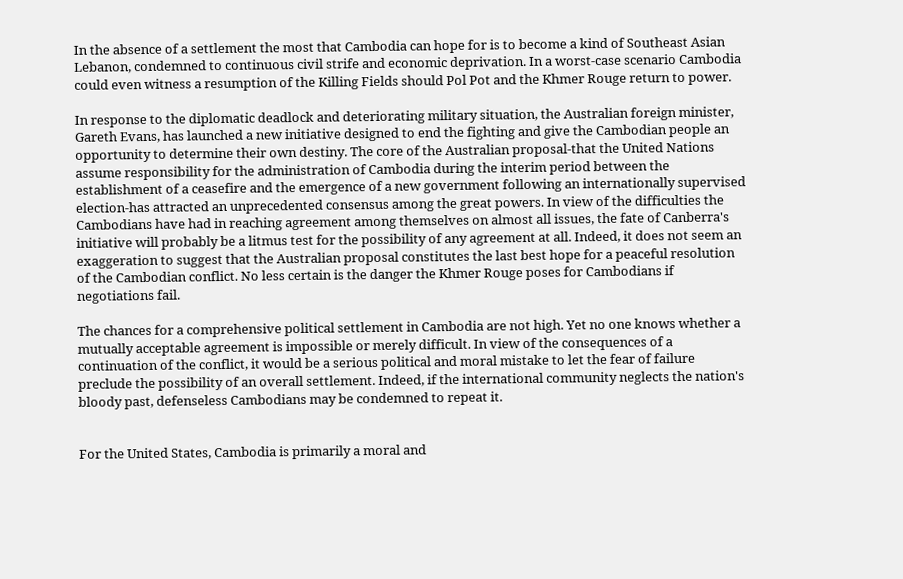In the absence of a settlement the most that Cambodia can hope for is to become a kind of Southeast Asian Lebanon, condemned to continuous civil strife and economic deprivation. In a worst-case scenario Cambodia could even witness a resumption of the Killing Fields should Pol Pot and the Khmer Rouge return to power.

In response to the diplomatic deadlock and deteriorating military situation, the Australian foreign minister, Gareth Evans, has launched a new initiative designed to end the fighting and give the Cambodian people an opportunity to determine their own destiny. The core of the Australian proposal-that the United Nations assume responsibility for the administration of Cambodia during the interim period between the establishment of a ceasefire and the emergence of a new government following an internationally supervised election-has attracted an unprecedented consensus among the great powers. In view of the difficulties the Cambodians have had in reaching agreement among themselves on almost all issues, the fate of Canberra's initiative will probably be a litmus test for the possibility of any agreement at all. Indeed, it does not seem an exaggeration to suggest that the Australian proposal constitutes the last best hope for a peaceful resolution of the Cambodian conflict. No less certain is the danger the Khmer Rouge poses for Cambodians if negotiations fail.

The chances for a comprehensive political settlement in Cambodia are not high. Yet no one knows whether a mutually acceptable agreement is impossible or merely difficult. In view of the consequences of a continuation of the conflict, it would be a serious political and moral mistake to let the fear of failure preclude the possibility of an overall settlement. Indeed, if the international community neglects the nation's bloody past, defenseless Cambodians may be condemned to repeat it.


For the United States, Cambodia is primarily a moral and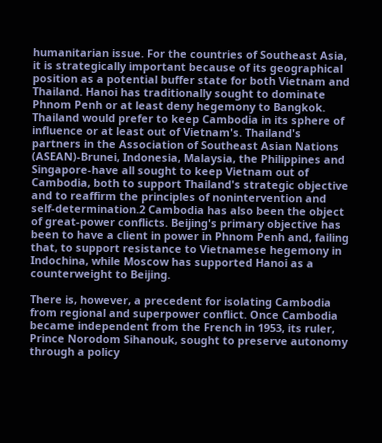humanitarian issue. For the countries of Southeast Asia, it is strategically important because of its geographical position as a potential buffer state for both Vietnam and Thailand. Hanoi has traditionally sought to dominate Phnom Penh or at least deny hegemony to Bangkok. Thailand would prefer to keep Cambodia in its sphere of influence or at least out of Vietnam's. Thailand's partners in the Association of Southeast Asian Nations (ASEAN)-Brunei, Indonesia, Malaysia, the Philippines and Singapore-have all sought to keep Vietnam out of Cambodia, both to support Thailand's strategic objective and to reaffirm the principles of nonintervention and self-determination.2 Cambodia has also been the object of great-power conflicts. Beijing's primary objective has been to have a client in power in Phnom Penh and, failing that, to support resistance to Vietnamese hegemony in Indochina, while Moscow has supported Hanoi as a counterweight to Beijing.

There is, however, a precedent for isolating Cambodia from regional and superpower conflict. Once Cambodia became independent from the French in 1953, its ruler, Prince Norodom Sihanouk, sought to preserve autonomy through a policy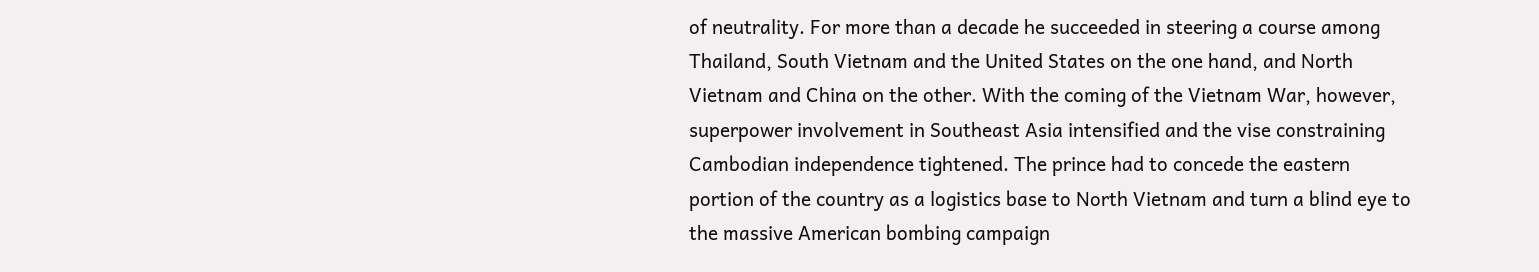of neutrality. For more than a decade he succeeded in steering a course among Thailand, South Vietnam and the United States on the one hand, and North Vietnam and China on the other. With the coming of the Vietnam War, however, superpower involvement in Southeast Asia intensified and the vise constraining Cambodian independence tightened. The prince had to concede the eastern portion of the country as a logistics base to North Vietnam and turn a blind eye to the massive American bombing campaign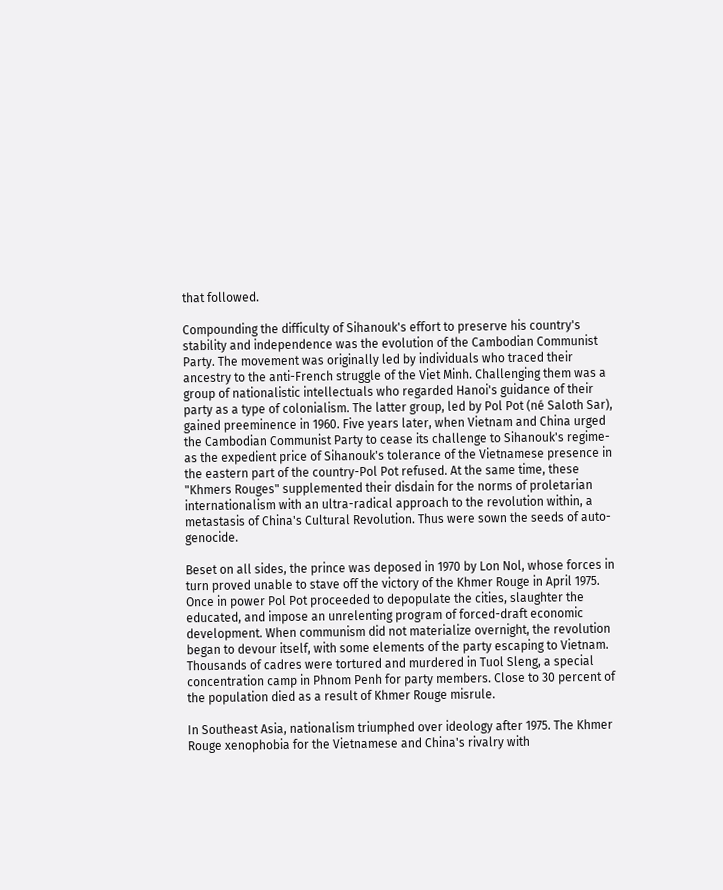that followed.

Compounding the difficulty of Sihanouk's effort to preserve his country's stability and independence was the evolution of the Cambodian Communist Party. The movement was originally led by individuals who traced their ancestry to the anti-French struggle of the Viet Minh. Challenging them was a group of nationalistic intellectuals who regarded Hanoi's guidance of their party as a type of colonialism. The latter group, led by Pol Pot (né Saloth Sar), gained preeminence in 1960. Five years later, when Vietnam and China urged the Cambodian Communist Party to cease its challenge to Sihanouk's regime-as the expedient price of Sihanouk's tolerance of the Vietnamese presence in the eastern part of the country-Pol Pot refused. At the same time, these "Khmers Rouges" supplemented their disdain for the norms of proletarian internationalism with an ultra-radical approach to the revolution within, a metastasis of China's Cultural Revolution. Thus were sown the seeds of auto-genocide.

Beset on all sides, the prince was deposed in 1970 by Lon Nol, whose forces in turn proved unable to stave off the victory of the Khmer Rouge in April 1975. Once in power Pol Pot proceeded to depopulate the cities, slaughter the educated, and impose an unrelenting program of forced-draft economic development. When communism did not materialize overnight, the revolution began to devour itself, with some elements of the party escaping to Vietnam. Thousands of cadres were tortured and murdered in Tuol Sleng, a special concentration camp in Phnom Penh for party members. Close to 30 percent of the population died as a result of Khmer Rouge misrule.

In Southeast Asia, nationalism triumphed over ideology after 1975. The Khmer Rouge xenophobia for the Vietnamese and China's rivalry with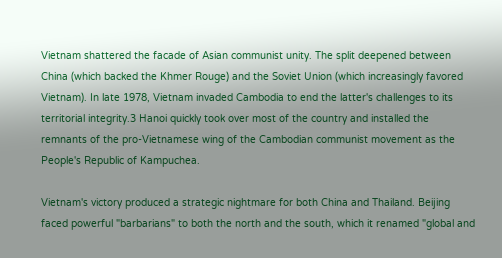Vietnam shattered the facade of Asian communist unity. The split deepened between China (which backed the Khmer Rouge) and the Soviet Union (which increasingly favored Vietnam). In late 1978, Vietnam invaded Cambodia to end the latter's challenges to its territorial integrity.3 Hanoi quickly took over most of the country and installed the remnants of the pro-Vietnamese wing of the Cambodian communist movement as the People's Republic of Kampuchea.

Vietnam's victory produced a strategic nightmare for both China and Thailand. Beijing faced powerful "barbarians" to both the north and the south, which it renamed "global and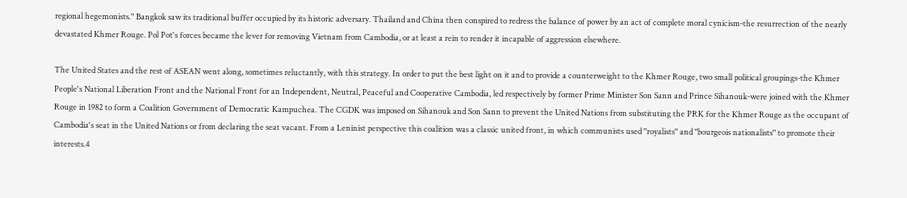regional hegemonists." Bangkok saw its traditional buffer occupied by its historic adversary. Thailand and China then conspired to redress the balance of power by an act of complete moral cynicism-the resurrection of the nearly devastated Khmer Rouge. Pol Pot's forces became the lever for removing Vietnam from Cambodia, or at least a rein to render it incapable of aggression elsewhere.

The United States and the rest of ASEAN went along, sometimes reluctantly, with this strategy. In order to put the best light on it and to provide a counterweight to the Khmer Rouge, two small political groupings-the Khmer People's National Liberation Front and the National Front for an Independent, Neutral, Peaceful and Cooperative Cambodia, led respectively by former Prime Minister Son Sann and Prince Sihanouk-were joined with the Khmer Rouge in 1982 to form a Coalition Government of Democratic Kampuchea. The CGDK was imposed on Sihanouk and Son Sann to prevent the United Nations from substituting the PRK for the Khmer Rouge as the occupant of Cambodia's seat in the United Nations or from declaring the seat vacant. From a Leninist perspective this coalition was a classic united front, in which communists used "royalists" and "bourgeois nationalists" to promote their interests.4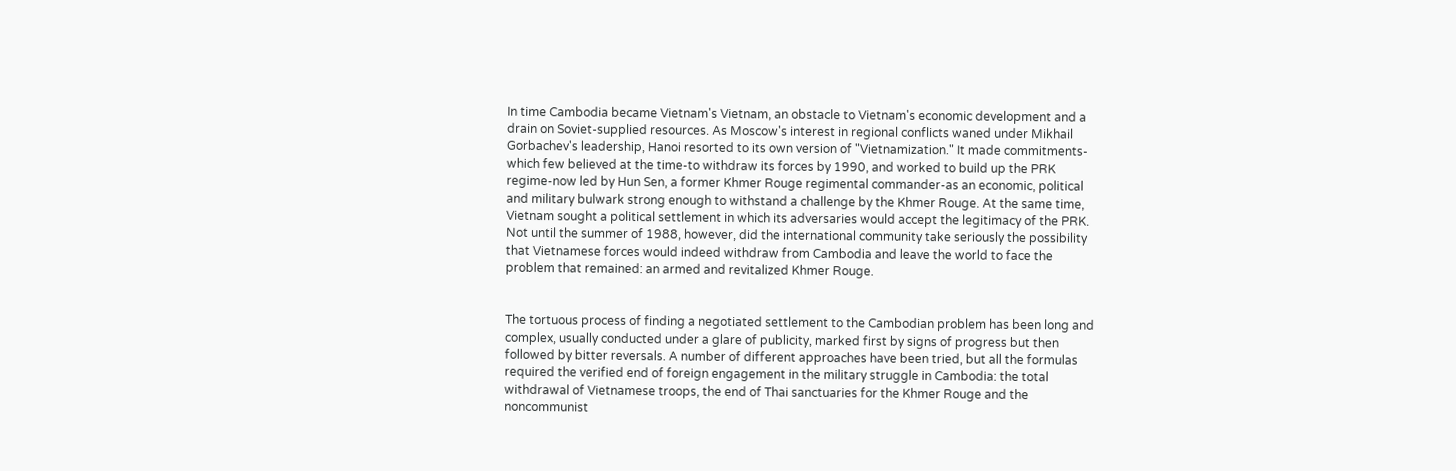In time Cambodia became Vietnam's Vietnam, an obstacle to Vietnam's economic development and a drain on Soviet-supplied resources. As Moscow's interest in regional conflicts waned under Mikhail Gorbachev's leadership, Hanoi resorted to its own version of "Vietnamization." It made commitments-which few believed at the time-to withdraw its forces by 1990, and worked to build up the PRK regime-now led by Hun Sen, a former Khmer Rouge regimental commander-as an economic, political and military bulwark strong enough to withstand a challenge by the Khmer Rouge. At the same time, Vietnam sought a political settlement in which its adversaries would accept the legitimacy of the PRK. Not until the summer of 1988, however, did the international community take seriously the possibility that Vietnamese forces would indeed withdraw from Cambodia and leave the world to face the problem that remained: an armed and revitalized Khmer Rouge.


The tortuous process of finding a negotiated settlement to the Cambodian problem has been long and complex, usually conducted under a glare of publicity, marked first by signs of progress but then followed by bitter reversals. A number of different approaches have been tried, but all the formulas required the verified end of foreign engagement in the military struggle in Cambodia: the total withdrawal of Vietnamese troops, the end of Thai sanctuaries for the Khmer Rouge and the noncommunist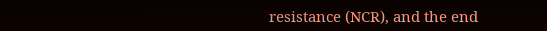resistance (NCR), and the end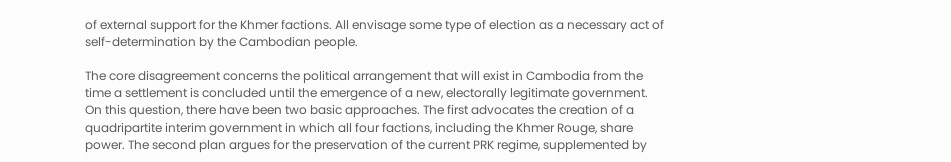of external support for the Khmer factions. All envisage some type of election as a necessary act of self-determination by the Cambodian people.

The core disagreement concerns the political arrangement that will exist in Cambodia from the time a settlement is concluded until the emergence of a new, electorally legitimate government. On this question, there have been two basic approaches. The first advocates the creation of a quadripartite interim government in which all four factions, including the Khmer Rouge, share power. The second plan argues for the preservation of the current PRK regime, supplemented by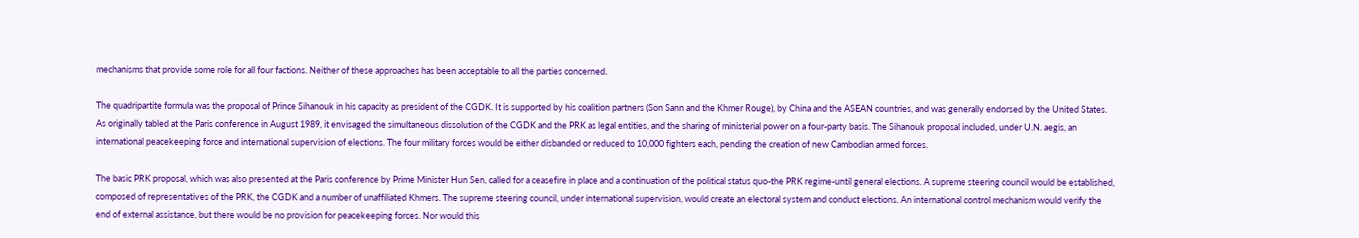mechanisms that provide some role for all four factions. Neither of these approaches has been acceptable to all the parties concerned.

The quadripartite formula was the proposal of Prince Sihanouk in his capacity as president of the CGDK. It is supported by his coalition partners (Son Sann and the Khmer Rouge), by China and the ASEAN countries, and was generally endorsed by the United States. As originally tabled at the Paris conference in August 1989, it envisaged the simultaneous dissolution of the CGDK and the PRK as legal entities, and the sharing of ministerial power on a four-party basis. The Sihanouk proposal included, under U.N. aegis, an international peacekeeping force and international supervision of elections. The four military forces would be either disbanded or reduced to 10,000 fighters each, pending the creation of new Cambodian armed forces.

The basic PRK proposal, which was also presented at the Paris conference by Prime Minister Hun Sen, called for a ceasefire in place and a continuation of the political status quo-the PRK regime-until general elections. A supreme steering council would be established, composed of representatives of the PRK, the CGDK and a number of unaffiliated Khmers. The supreme steering council, under international supervision, would create an electoral system and conduct elections. An international control mechanism would verify the end of external assistance, but there would be no provision for peacekeeping forces. Nor would this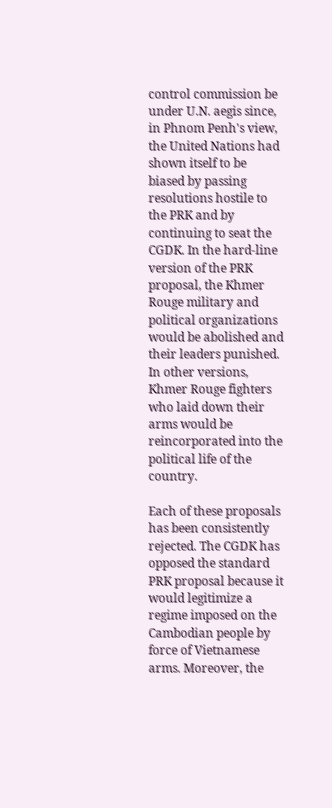control commission be under U.N. aegis since, in Phnom Penh's view, the United Nations had shown itself to be biased by passing resolutions hostile to the PRK and by continuing to seat the CGDK. In the hard-line version of the PRK proposal, the Khmer Rouge military and political organizations would be abolished and their leaders punished. In other versions, Khmer Rouge fighters who laid down their arms would be reincorporated into the political life of the country.

Each of these proposals has been consistently rejected. The CGDK has opposed the standard PRK proposal because it would legitimize a regime imposed on the Cambodian people by force of Vietnamese arms. Moreover, the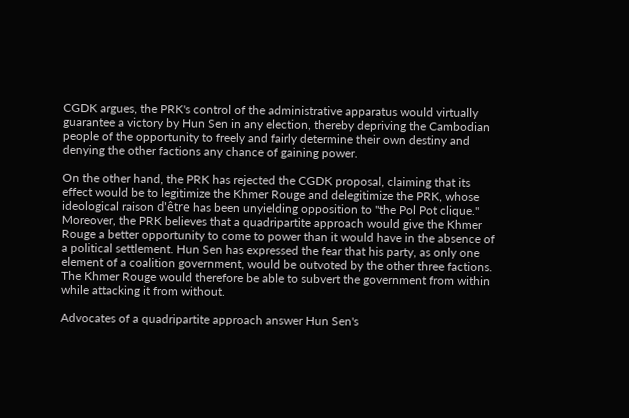CGDK argues, the PRK's control of the administrative apparatus would virtually guarantee a victory by Hun Sen in any election, thereby depriving the Cambodian people of the opportunity to freely and fairly determine their own destiny and denying the other factions any chance of gaining power.

On the other hand, the PRK has rejected the CGDK proposal, claiming that its effect would be to legitimize the Khmer Rouge and delegitimize the PRK, whose ideological raison d'être has been unyielding opposition to "the Pol Pot clique." Moreover, the PRK believes that a quadripartite approach would give the Khmer Rouge a better opportunity to come to power than it would have in the absence of a political settlement. Hun Sen has expressed the fear that his party, as only one element of a coalition government, would be outvoted by the other three factions. The Khmer Rouge would therefore be able to subvert the government from within while attacking it from without.

Advocates of a quadripartite approach answer Hun Sen's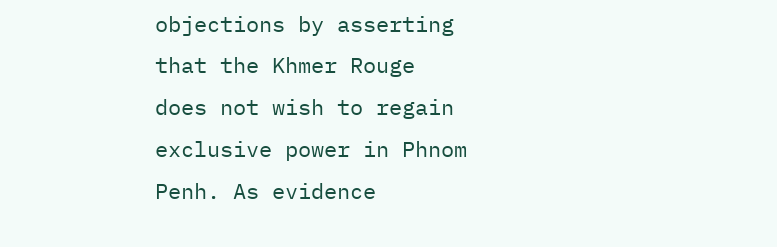objections by asserting that the Khmer Rouge does not wish to regain exclusive power in Phnom Penh. As evidence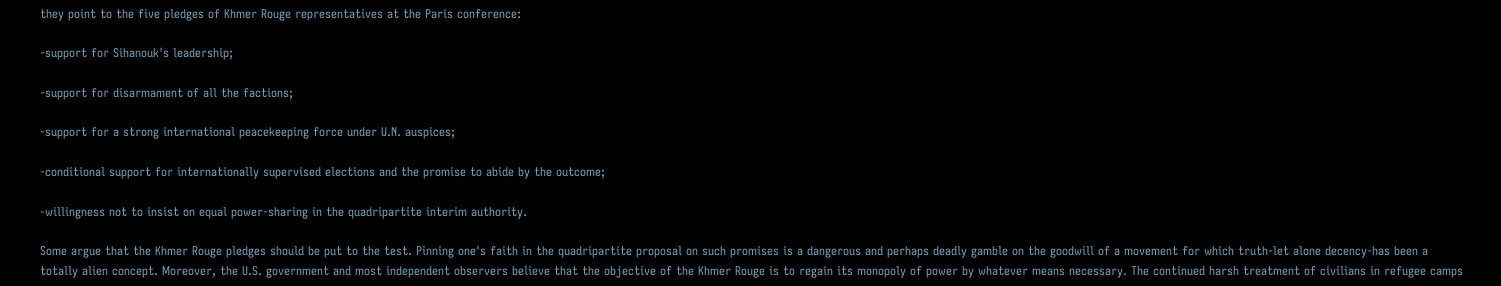they point to the five pledges of Khmer Rouge representatives at the Paris conference:

-support for Sihanouk's leadership;

-support for disarmament of all the factions;

-support for a strong international peacekeeping force under U.N. auspices;

-conditional support for internationally supervised elections and the promise to abide by the outcome;

-willingness not to insist on equal power-sharing in the quadripartite interim authority.

Some argue that the Khmer Rouge pledges should be put to the test. Pinning one's faith in the quadripartite proposal on such promises is a dangerous and perhaps deadly gamble on the goodwill of a movement for which truth-let alone decency-has been a totally alien concept. Moreover, the U.S. government and most independent observers believe that the objective of the Khmer Rouge is to regain its monopoly of power by whatever means necessary. The continued harsh treatment of civilians in refugee camps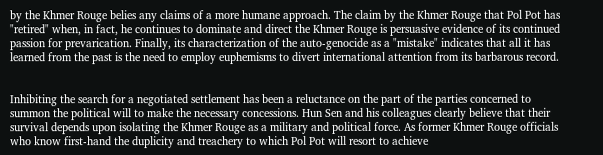by the Khmer Rouge belies any claims of a more humane approach. The claim by the Khmer Rouge that Pol Pot has "retired" when, in fact, he continues to dominate and direct the Khmer Rouge is persuasive evidence of its continued passion for prevarication. Finally, its characterization of the auto-genocide as a "mistake" indicates that all it has learned from the past is the need to employ euphemisms to divert international attention from its barbarous record.


Inhibiting the search for a negotiated settlement has been a reluctance on the part of the parties concerned to summon the political will to make the necessary concessions. Hun Sen and his colleagues clearly believe that their survival depends upon isolating the Khmer Rouge as a military and political force. As former Khmer Rouge officials who know first-hand the duplicity and treachery to which Pol Pot will resort to achieve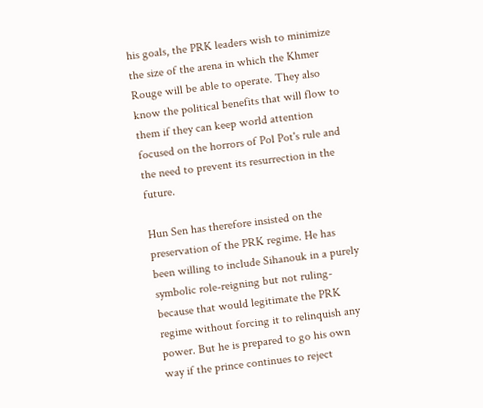his goals, the PRK leaders wish to minimize the size of the arena in which the Khmer Rouge will be able to operate. They also know the political benefits that will flow to them if they can keep world attention focused on the horrors of Pol Pot's rule and the need to prevent its resurrection in the future.

Hun Sen has therefore insisted on the preservation of the PRK regime. He has been willing to include Sihanouk in a purely symbolic role-reigning but not ruling-because that would legitimate the PRK regime without forcing it to relinquish any power. But he is prepared to go his own way if the prince continues to reject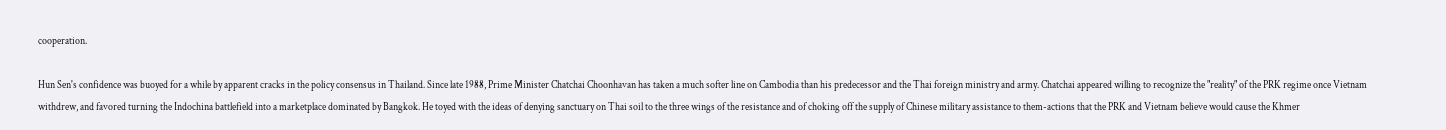cooperation.

Hun Sen's confidence was buoyed for a while by apparent cracks in the policy consensus in Thailand. Since late 1988, Prime Minister Chatchai Choonhavan has taken a much softer line on Cambodia than his predecessor and the Thai foreign ministry and army. Chatchai appeared willing to recognize the "reality" of the PRK regime once Vietnam withdrew, and favored turning the Indochina battlefield into a marketplace dominated by Bangkok. He toyed with the ideas of denying sanctuary on Thai soil to the three wings of the resistance and of choking off the supply of Chinese military assistance to them-actions that the PRK and Vietnam believe would cause the Khmer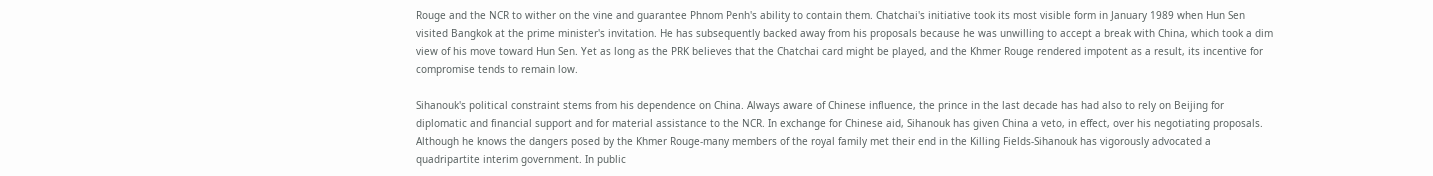Rouge and the NCR to wither on the vine and guarantee Phnom Penh's ability to contain them. Chatchai's initiative took its most visible form in January 1989 when Hun Sen visited Bangkok at the prime minister's invitation. He has subsequently backed away from his proposals because he was unwilling to accept a break with China, which took a dim view of his move toward Hun Sen. Yet as long as the PRK believes that the Chatchai card might be played, and the Khmer Rouge rendered impotent as a result, its incentive for compromise tends to remain low.

Sihanouk's political constraint stems from his dependence on China. Always aware of Chinese influence, the prince in the last decade has had also to rely on Beijing for diplomatic and financial support and for material assistance to the NCR. In exchange for Chinese aid, Sihanouk has given China a veto, in effect, over his negotiating proposals. Although he knows the dangers posed by the Khmer Rouge-many members of the royal family met their end in the Killing Fields-Sihanouk has vigorously advocated a quadripartite interim government. In public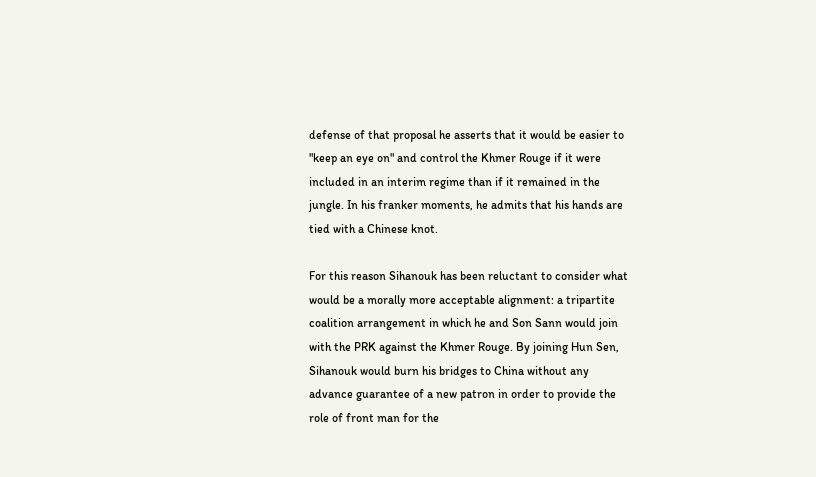defense of that proposal he asserts that it would be easier to "keep an eye on" and control the Khmer Rouge if it were included in an interim regime than if it remained in the jungle. In his franker moments, he admits that his hands are tied with a Chinese knot.

For this reason Sihanouk has been reluctant to consider what would be a morally more acceptable alignment: a tripartite coalition arrangement in which he and Son Sann would join with the PRK against the Khmer Rouge. By joining Hun Sen, Sihanouk would burn his bridges to China without any advance guarantee of a new patron in order to provide the role of front man for the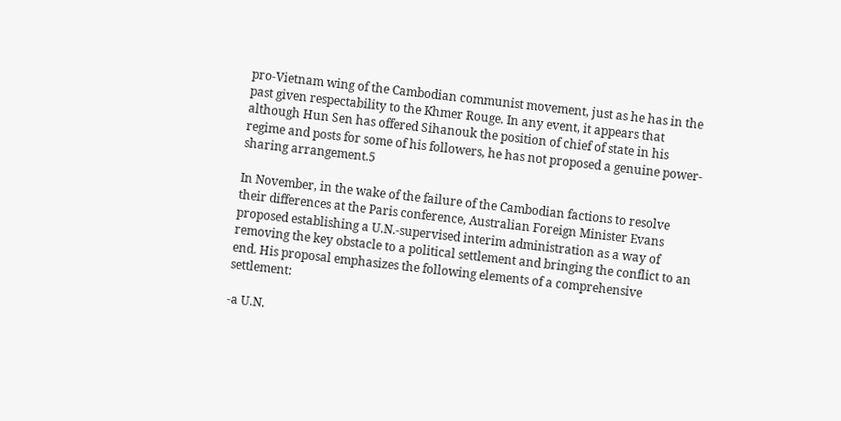pro-Vietnam wing of the Cambodian communist movement, just as he has in the past given respectability to the Khmer Rouge. In any event, it appears that although Hun Sen has offered Sihanouk the position of chief of state in his regime and posts for some of his followers, he has not proposed a genuine power-sharing arrangement.5

In November, in the wake of the failure of the Cambodian factions to resolve their differences at the Paris conference, Australian Foreign Minister Evans proposed establishing a U.N.-supervised interim administration as a way of removing the key obstacle to a political settlement and bringing the conflict to an end. His proposal emphasizes the following elements of a comprehensive settlement:

-a U.N.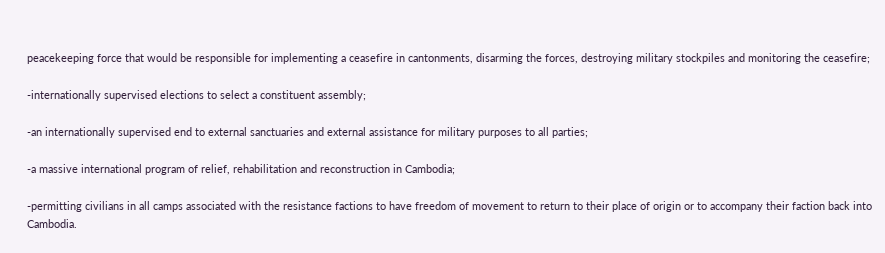peacekeeping force that would be responsible for implementing a ceasefire in cantonments, disarming the forces, destroying military stockpiles and monitoring the ceasefire;

-internationally supervised elections to select a constituent assembly;

-an internationally supervised end to external sanctuaries and external assistance for military purposes to all parties;

-a massive international program of relief, rehabilitation and reconstruction in Cambodia;

-permitting civilians in all camps associated with the resistance factions to have freedom of movement to return to their place of origin or to accompany their faction back into Cambodia.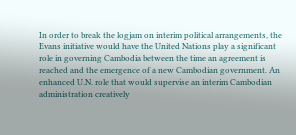In order to break the logjam on interim political arrangements, the Evans initiative would have the United Nations play a significant role in governing Cambodia between the time an agreement is reached and the emergence of a new Cambodian government. An enhanced U.N. role that would supervise an interim Cambodian administration creatively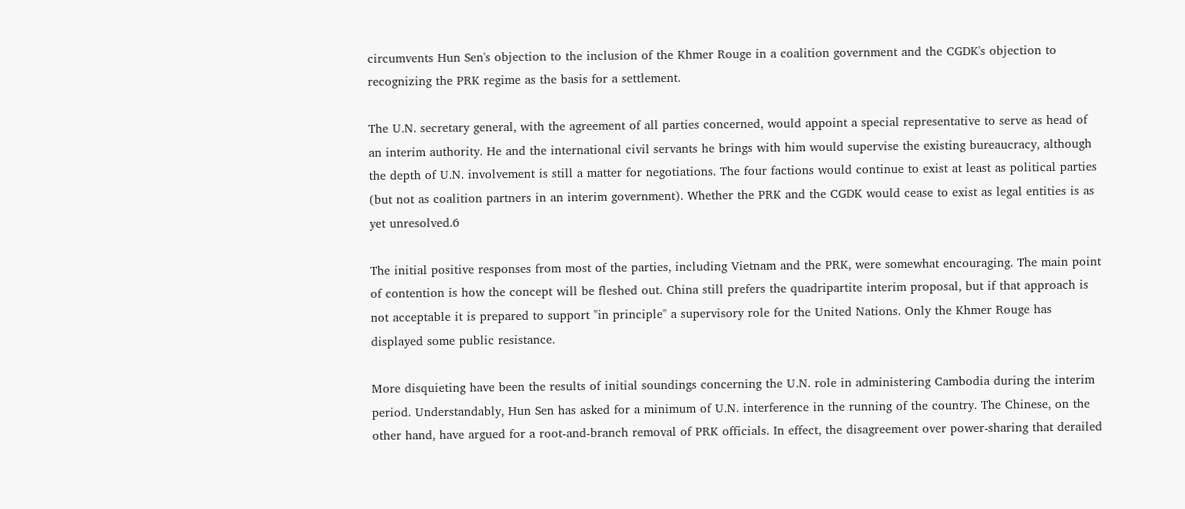circumvents Hun Sen's objection to the inclusion of the Khmer Rouge in a coalition government and the CGDK's objection to recognizing the PRK regime as the basis for a settlement.

The U.N. secretary general, with the agreement of all parties concerned, would appoint a special representative to serve as head of an interim authority. He and the international civil servants he brings with him would supervise the existing bureaucracy, although the depth of U.N. involvement is still a matter for negotiations. The four factions would continue to exist at least as political parties (but not as coalition partners in an interim government). Whether the PRK and the CGDK would cease to exist as legal entities is as yet unresolved.6

The initial positive responses from most of the parties, including Vietnam and the PRK, were somewhat encouraging. The main point of contention is how the concept will be fleshed out. China still prefers the quadripartite interim proposal, but if that approach is not acceptable it is prepared to support "in principle" a supervisory role for the United Nations. Only the Khmer Rouge has displayed some public resistance.

More disquieting have been the results of initial soundings concerning the U.N. role in administering Cambodia during the interim period. Understandably, Hun Sen has asked for a minimum of U.N. interference in the running of the country. The Chinese, on the other hand, have argued for a root-and-branch removal of PRK officials. In effect, the disagreement over power-sharing that derailed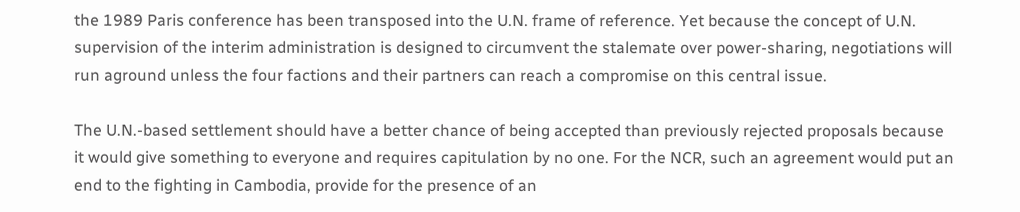the 1989 Paris conference has been transposed into the U.N. frame of reference. Yet because the concept of U.N. supervision of the interim administration is designed to circumvent the stalemate over power-sharing, negotiations will run aground unless the four factions and their partners can reach a compromise on this central issue.

The U.N.-based settlement should have a better chance of being accepted than previously rejected proposals because it would give something to everyone and requires capitulation by no one. For the NCR, such an agreement would put an end to the fighting in Cambodia, provide for the presence of an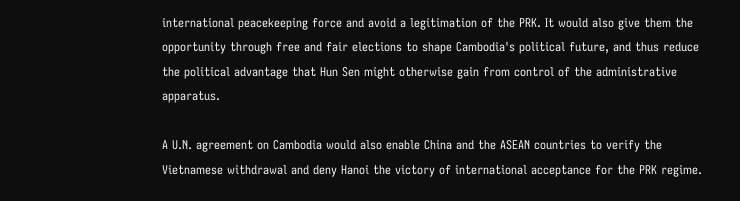international peacekeeping force and avoid a legitimation of the PRK. It would also give them the opportunity through free and fair elections to shape Cambodia's political future, and thus reduce the political advantage that Hun Sen might otherwise gain from control of the administrative apparatus.

A U.N. agreement on Cambodia would also enable China and the ASEAN countries to verify the Vietnamese withdrawal and deny Hanoi the victory of international acceptance for the PRK regime.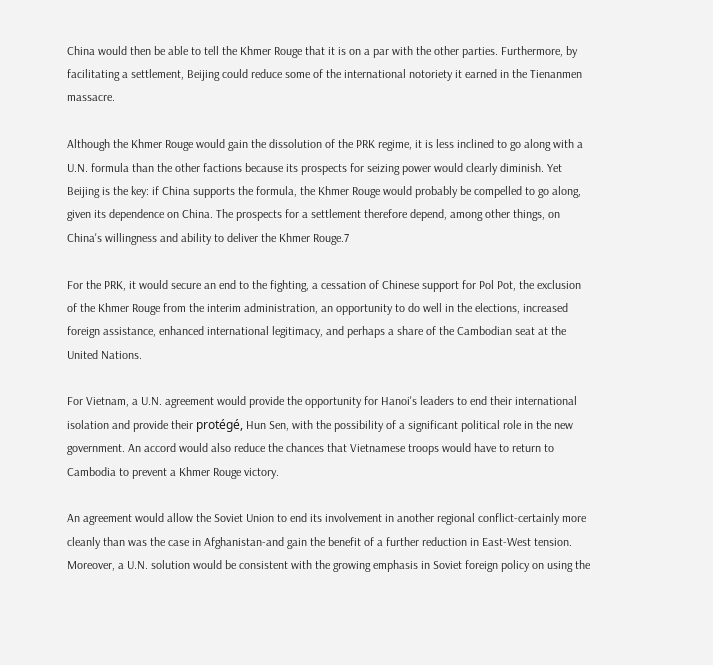China would then be able to tell the Khmer Rouge that it is on a par with the other parties. Furthermore, by facilitating a settlement, Beijing could reduce some of the international notoriety it earned in the Tienanmen massacre.

Although the Khmer Rouge would gain the dissolution of the PRK regime, it is less inclined to go along with a U.N. formula than the other factions because its prospects for seizing power would clearly diminish. Yet Beijing is the key: if China supports the formula, the Khmer Rouge would probably be compelled to go along, given its dependence on China. The prospects for a settlement therefore depend, among other things, on China's willingness and ability to deliver the Khmer Rouge.7

For the PRK, it would secure an end to the fighting, a cessation of Chinese support for Pol Pot, the exclusion of the Khmer Rouge from the interim administration, an opportunity to do well in the elections, increased foreign assistance, enhanced international legitimacy, and perhaps a share of the Cambodian seat at the United Nations.

For Vietnam, a U.N. agreement would provide the opportunity for Hanoi's leaders to end their international isolation and provide their protégé, Hun Sen, with the possibility of a significant political role in the new government. An accord would also reduce the chances that Vietnamese troops would have to return to Cambodia to prevent a Khmer Rouge victory.

An agreement would allow the Soviet Union to end its involvement in another regional conflict-certainly more cleanly than was the case in Afghanistan-and gain the benefit of a further reduction in East-West tension. Moreover, a U.N. solution would be consistent with the growing emphasis in Soviet foreign policy on using the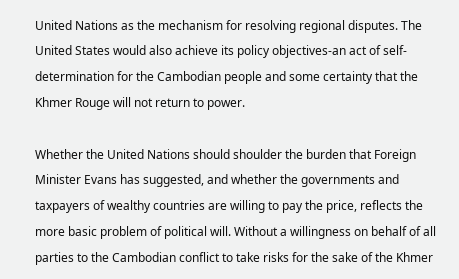United Nations as the mechanism for resolving regional disputes. The United States would also achieve its policy objectives-an act of self-determination for the Cambodian people and some certainty that the Khmer Rouge will not return to power.

Whether the United Nations should shoulder the burden that Foreign Minister Evans has suggested, and whether the governments and taxpayers of wealthy countries are willing to pay the price, reflects the more basic problem of political will. Without a willingness on behalf of all parties to the Cambodian conflict to take risks for the sake of the Khmer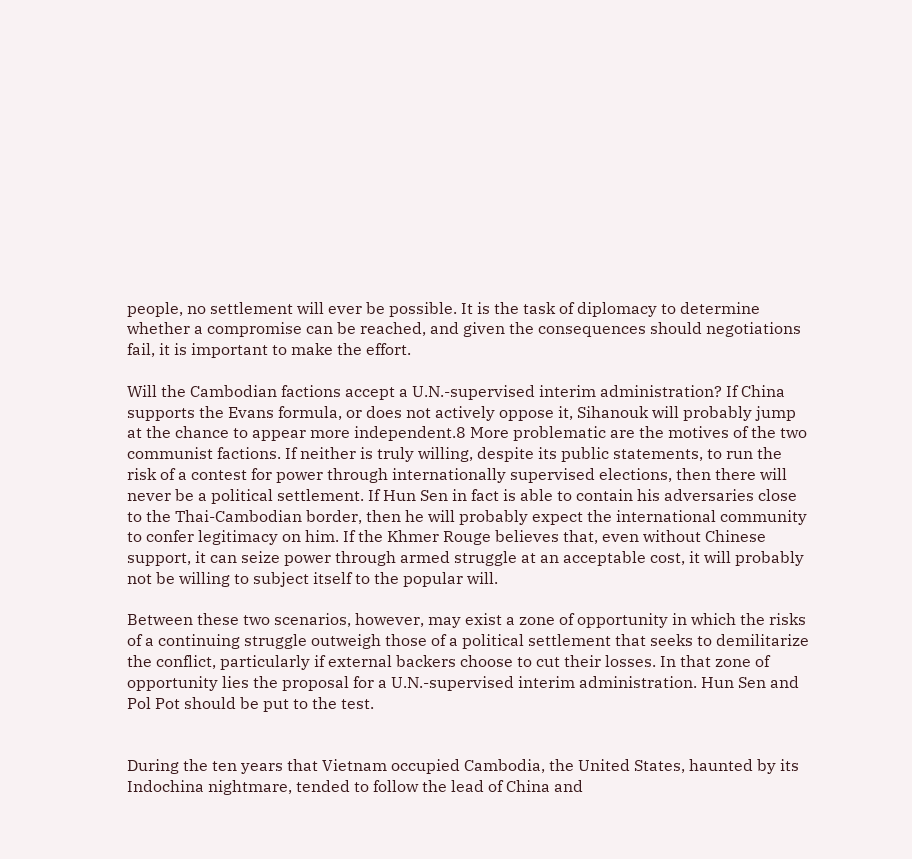people, no settlement will ever be possible. It is the task of diplomacy to determine whether a compromise can be reached, and given the consequences should negotiations fail, it is important to make the effort.

Will the Cambodian factions accept a U.N.-supervised interim administration? If China supports the Evans formula, or does not actively oppose it, Sihanouk will probably jump at the chance to appear more independent.8 More problematic are the motives of the two communist factions. If neither is truly willing, despite its public statements, to run the risk of a contest for power through internationally supervised elections, then there will never be a political settlement. If Hun Sen in fact is able to contain his adversaries close to the Thai-Cambodian border, then he will probably expect the international community to confer legitimacy on him. If the Khmer Rouge believes that, even without Chinese support, it can seize power through armed struggle at an acceptable cost, it will probably not be willing to subject itself to the popular will.

Between these two scenarios, however, may exist a zone of opportunity in which the risks of a continuing struggle outweigh those of a political settlement that seeks to demilitarize the conflict, particularly if external backers choose to cut their losses. In that zone of opportunity lies the proposal for a U.N.-supervised interim administration. Hun Sen and Pol Pot should be put to the test.


During the ten years that Vietnam occupied Cambodia, the United States, haunted by its Indochina nightmare, tended to follow the lead of China and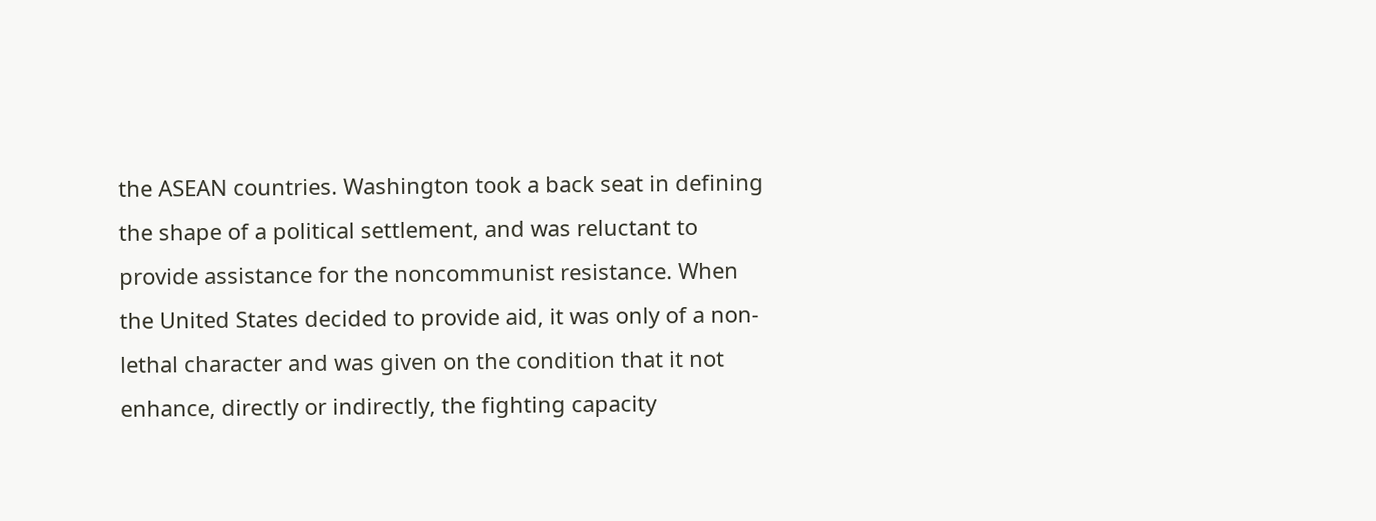the ASEAN countries. Washington took a back seat in defining the shape of a political settlement, and was reluctant to provide assistance for the noncommunist resistance. When the United States decided to provide aid, it was only of a non-lethal character and was given on the condition that it not enhance, directly or indirectly, the fighting capacity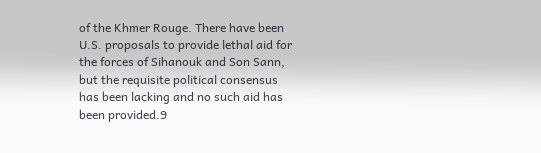of the Khmer Rouge. There have been U.S. proposals to provide lethal aid for the forces of Sihanouk and Son Sann, but the requisite political consensus has been lacking and no such aid has been provided.9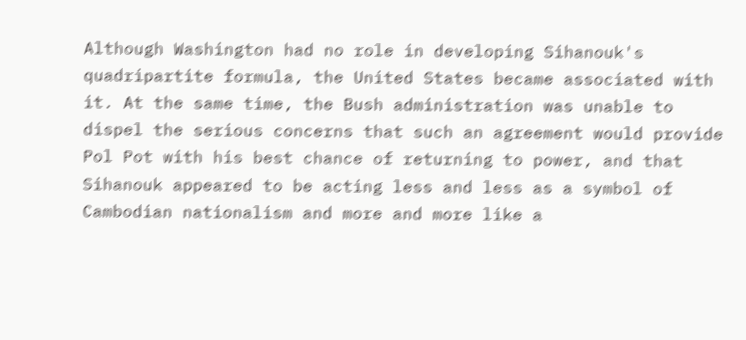Although Washington had no role in developing Sihanouk's quadripartite formula, the United States became associated with it. At the same time, the Bush administration was unable to dispel the serious concerns that such an agreement would provide Pol Pot with his best chance of returning to power, and that Sihanouk appeared to be acting less and less as a symbol of Cambodian nationalism and more and more like a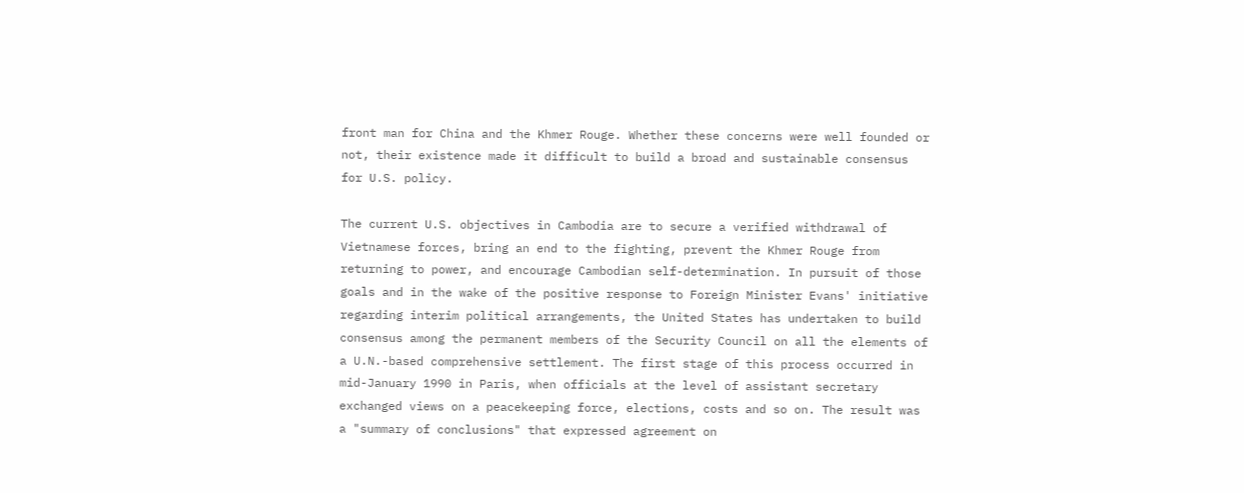front man for China and the Khmer Rouge. Whether these concerns were well founded or not, their existence made it difficult to build a broad and sustainable consensus for U.S. policy.

The current U.S. objectives in Cambodia are to secure a verified withdrawal of Vietnamese forces, bring an end to the fighting, prevent the Khmer Rouge from returning to power, and encourage Cambodian self-determination. In pursuit of those goals and in the wake of the positive response to Foreign Minister Evans' initiative regarding interim political arrangements, the United States has undertaken to build consensus among the permanent members of the Security Council on all the elements of a U.N.-based comprehensive settlement. The first stage of this process occurred in mid-January 1990 in Paris, when officials at the level of assistant secretary exchanged views on a peacekeeping force, elections, costs and so on. The result was a "summary of conclusions" that expressed agreement on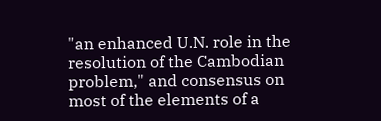"an enhanced U.N. role in the resolution of the Cambodian problem," and consensus on most of the elements of a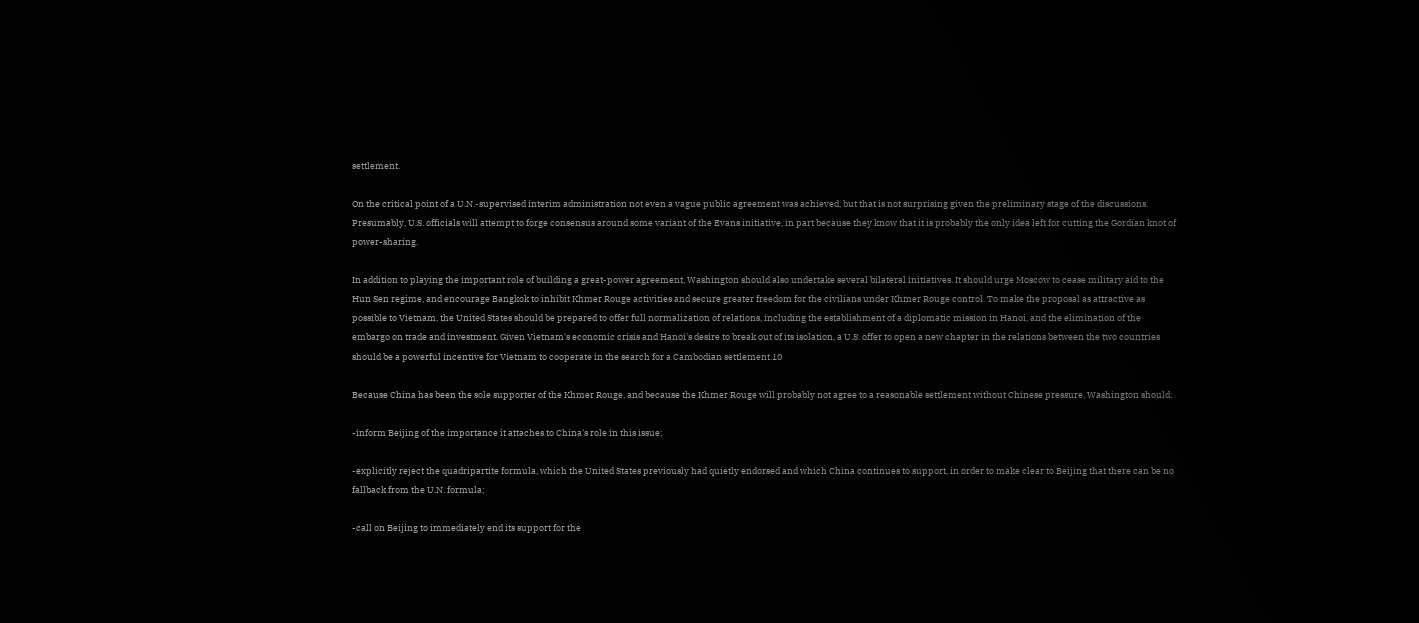settlement.

On the critical point of a U.N.-supervised interim administration not even a vague public agreement was achieved, but that is not surprising given the preliminary stage of the discussions. Presumably, U.S. officials will attempt to forge consensus around some variant of the Evans initiative, in part because they know that it is probably the only idea left for cutting the Gordian knot of power-sharing.

In addition to playing the important role of building a great-power agreement, Washington should also undertake several bilateral initiatives. It should urge Moscow to cease military aid to the Hun Sen regime, and encourage Bangkok to inhibit Khmer Rouge activities and secure greater freedom for the civilians under Khmer Rouge control. To make the proposal as attractive as possible to Vietnam, the United States should be prepared to offer full normalization of relations, including the establishment of a diplomatic mission in Hanoi, and the elimination of the embargo on trade and investment. Given Vietnam's economic crisis and Hanoi's desire to break out of its isolation, a U.S. offer to open a new chapter in the relations between the two countries should be a powerful incentive for Vietnam to cooperate in the search for a Cambodian settlement.10

Because China has been the sole supporter of the Khmer Rouge, and because the Khmer Rouge will probably not agree to a reasonable settlement without Chinese pressure, Washington should:

-inform Beijing of the importance it attaches to China's role in this issue;

-explicitly reject the quadripartite formula, which the United States previously had quietly endorsed and which China continues to support, in order to make clear to Beijing that there can be no fallback from the U.N. formula;

-call on Beijing to immediately end its support for the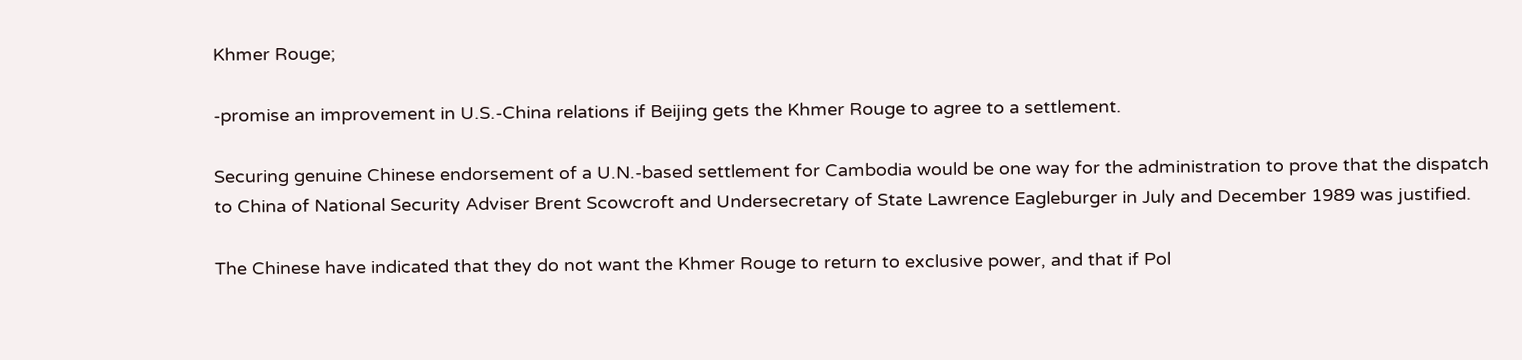Khmer Rouge;

-promise an improvement in U.S.-China relations if Beijing gets the Khmer Rouge to agree to a settlement.

Securing genuine Chinese endorsement of a U.N.-based settlement for Cambodia would be one way for the administration to prove that the dispatch to China of National Security Adviser Brent Scowcroft and Undersecretary of State Lawrence Eagleburger in July and December 1989 was justified.

The Chinese have indicated that they do not want the Khmer Rouge to return to exclusive power, and that if Pol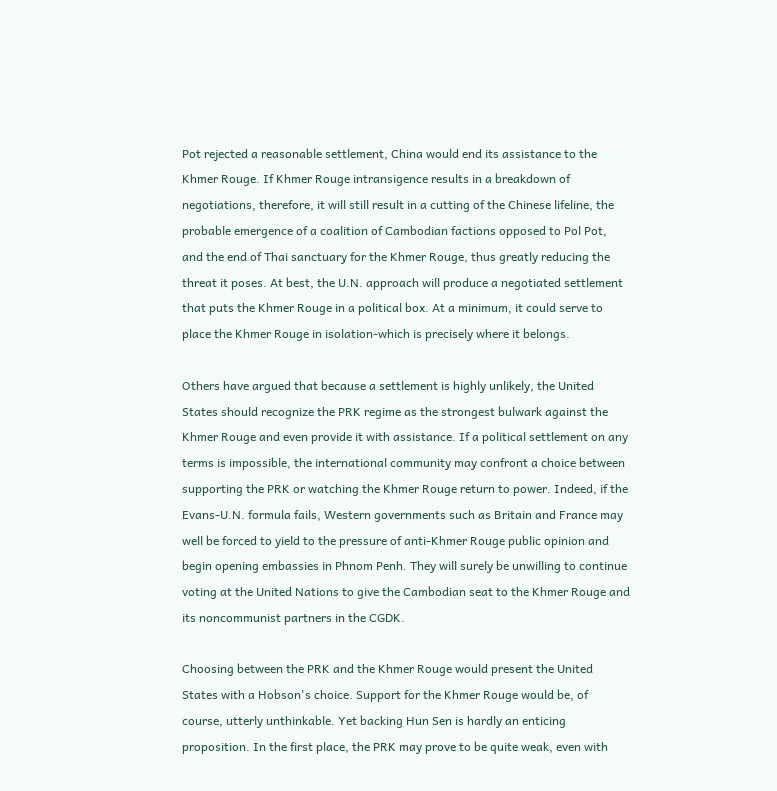Pot rejected a reasonable settlement, China would end its assistance to the Khmer Rouge. If Khmer Rouge intransigence results in a breakdown of negotiations, therefore, it will still result in a cutting of the Chinese lifeline, the probable emergence of a coalition of Cambodian factions opposed to Pol Pot, and the end of Thai sanctuary for the Khmer Rouge, thus greatly reducing the threat it poses. At best, the U.N. approach will produce a negotiated settlement that puts the Khmer Rouge in a political box. At a minimum, it could serve to place the Khmer Rouge in isolation-which is precisely where it belongs.

Others have argued that because a settlement is highly unlikely, the United States should recognize the PRK regime as the strongest bulwark against the Khmer Rouge and even provide it with assistance. If a political settlement on any terms is impossible, the international community may confront a choice between supporting the PRK or watching the Khmer Rouge return to power. Indeed, if the Evans-U.N. formula fails, Western governments such as Britain and France may well be forced to yield to the pressure of anti-Khmer Rouge public opinion and begin opening embassies in Phnom Penh. They will surely be unwilling to continue voting at the United Nations to give the Cambodian seat to the Khmer Rouge and its noncommunist partners in the CGDK.

Choosing between the PRK and the Khmer Rouge would present the United States with a Hobson's choice. Support for the Khmer Rouge would be, of course, utterly unthinkable. Yet backing Hun Sen is hardly an enticing proposition. In the first place, the PRK may prove to be quite weak, even with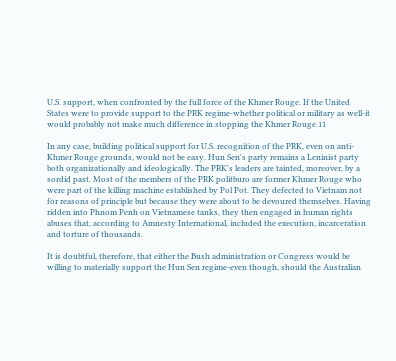U.S. support, when confronted by the full force of the Khmer Rouge. If the United States were to provide support to the PRK regime-whether political or military as well-it would probably not make much difference in stopping the Khmer Rouge.11

In any case, building political support for U.S. recognition of the PRK, even on anti-Khmer Rouge grounds, would not be easy. Hun Sen's party remains a Leninist party both organizationally and ideologically. The PRK's leaders are tainted, moreover, by a sordid past. Most of the members of the PRK politburo are former Khmer Rouge who were part of the killing machine established by Pol Pot. They defected to Vietnam not for reasons of principle but because they were about to be devoured themselves. Having ridden into Phnom Penh on Vietnamese tanks, they then engaged in human rights abuses that, according to Amnesty International, included the execution, incarceration and torture of thousands.

It is doubtful, therefore, that either the Bush administration or Congress would be willing to materially support the Hun Sen regime-even though, should the Australian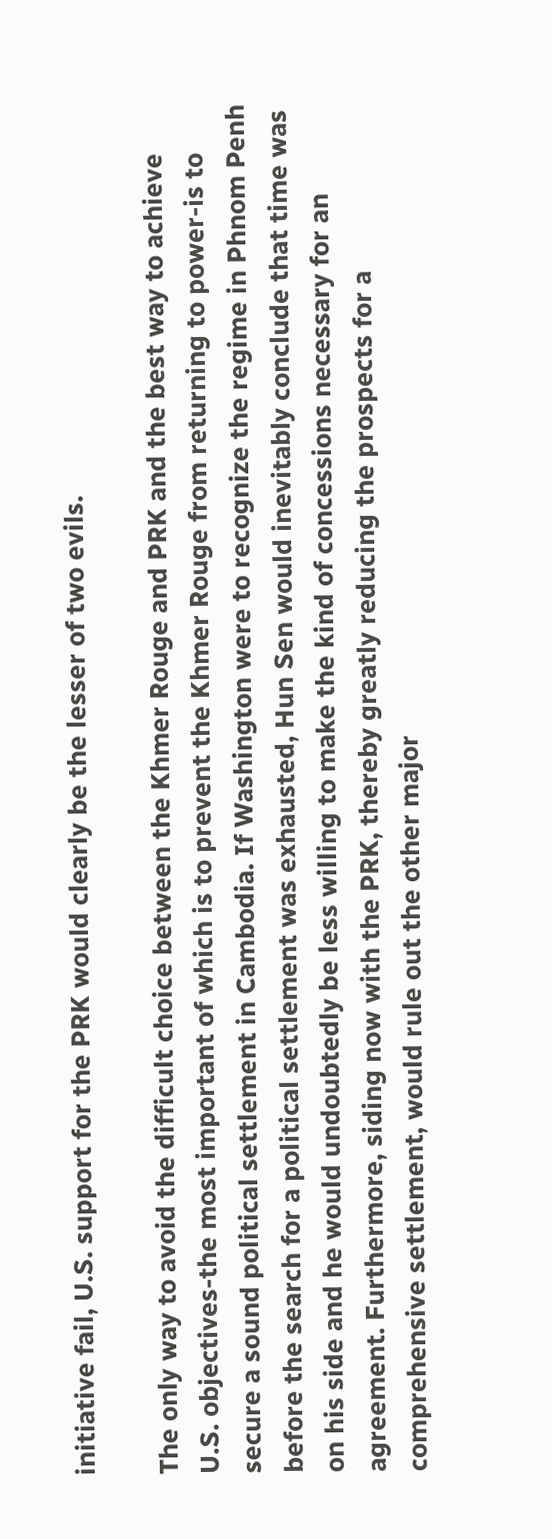initiative fail, U.S. support for the PRK would clearly be the lesser of two evils.

The only way to avoid the difficult choice between the Khmer Rouge and PRK and the best way to achieve U.S. objectives-the most important of which is to prevent the Khmer Rouge from returning to power-is to secure a sound political settlement in Cambodia. If Washington were to recognize the regime in Phnom Penh before the search for a political settlement was exhausted, Hun Sen would inevitably conclude that time was on his side and he would undoubtedly be less willing to make the kind of concessions necessary for an agreement. Furthermore, siding now with the PRK, thereby greatly reducing the prospects for a comprehensive settlement, would rule out the other major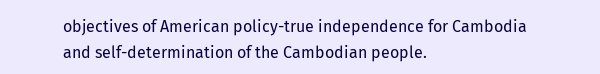objectives of American policy-true independence for Cambodia and self-determination of the Cambodian people.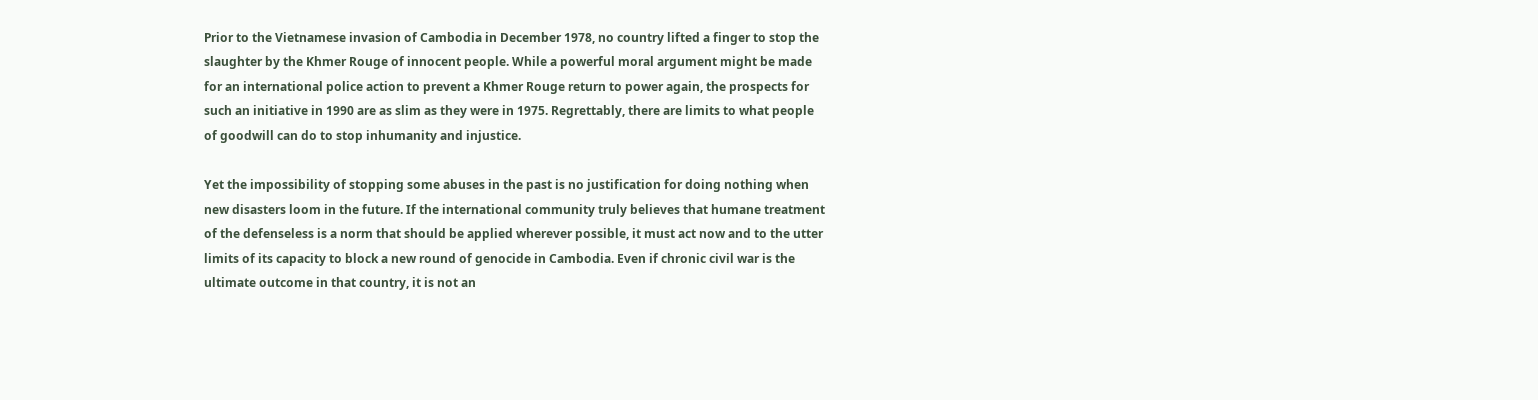Prior to the Vietnamese invasion of Cambodia in December 1978, no country lifted a finger to stop the slaughter by the Khmer Rouge of innocent people. While a powerful moral argument might be made for an international police action to prevent a Khmer Rouge return to power again, the prospects for such an initiative in 1990 are as slim as they were in 1975. Regrettably, there are limits to what people of goodwill can do to stop inhumanity and injustice.

Yet the impossibility of stopping some abuses in the past is no justification for doing nothing when new disasters loom in the future. If the international community truly believes that humane treatment of the defenseless is a norm that should be applied wherever possible, it must act now and to the utter limits of its capacity to block a new round of genocide in Cambodia. Even if chronic civil war is the ultimate outcome in that country, it is not an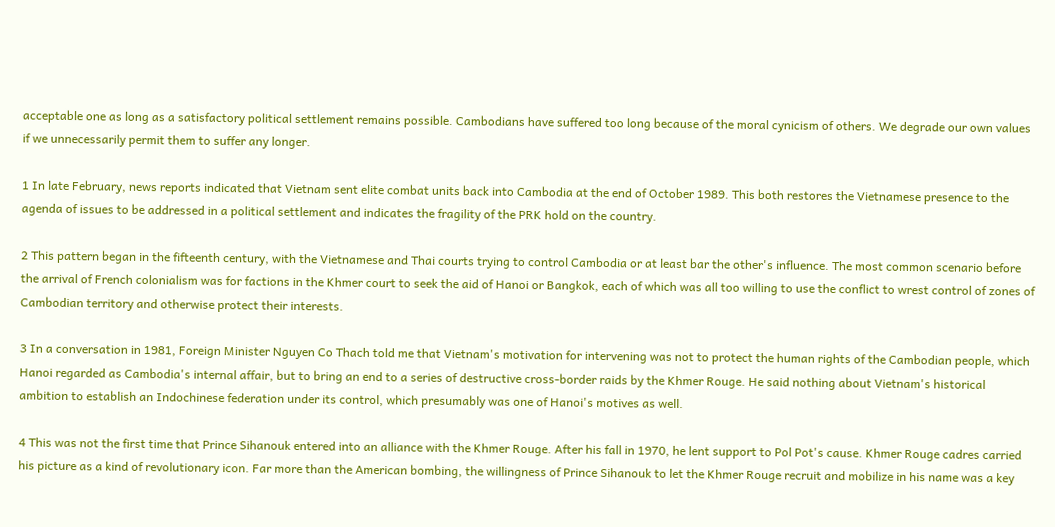acceptable one as long as a satisfactory political settlement remains possible. Cambodians have suffered too long because of the moral cynicism of others. We degrade our own values if we unnecessarily permit them to suffer any longer.

1 In late February, news reports indicated that Vietnam sent elite combat units back into Cambodia at the end of October 1989. This both restores the Vietnamese presence to the agenda of issues to be addressed in a political settlement and indicates the fragility of the PRK hold on the country.

2 This pattern began in the fifteenth century, with the Vietnamese and Thai courts trying to control Cambodia or at least bar the other's influence. The most common scenario before the arrival of French colonialism was for factions in the Khmer court to seek the aid of Hanoi or Bangkok, each of which was all too willing to use the conflict to wrest control of zones of Cambodian territory and otherwise protect their interests.

3 In a conversation in 1981, Foreign Minister Nguyen Co Thach told me that Vietnam's motivation for intervening was not to protect the human rights of the Cambodian people, which Hanoi regarded as Cambodia's internal affair, but to bring an end to a series of destructive cross-border raids by the Khmer Rouge. He said nothing about Vietnam's historical ambition to establish an Indochinese federation under its control, which presumably was one of Hanoi's motives as well.

4 This was not the first time that Prince Sihanouk entered into an alliance with the Khmer Rouge. After his fall in 1970, he lent support to Pol Pot's cause. Khmer Rouge cadres carried his picture as a kind of revolutionary icon. Far more than the American bombing, the willingness of Prince Sihanouk to let the Khmer Rouge recruit and mobilize in his name was a key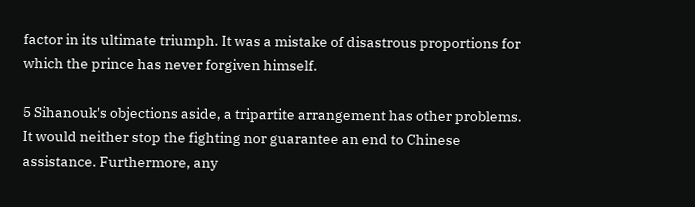factor in its ultimate triumph. It was a mistake of disastrous proportions for which the prince has never forgiven himself.

5 Sihanouk's objections aside, a tripartite arrangement has other problems. It would neither stop the fighting nor guarantee an end to Chinese assistance. Furthermore, any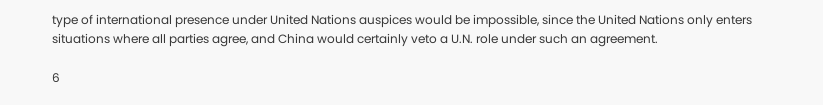type of international presence under United Nations auspices would be impossible, since the United Nations only enters situations where all parties agree, and China would certainly veto a U.N. role under such an agreement.

6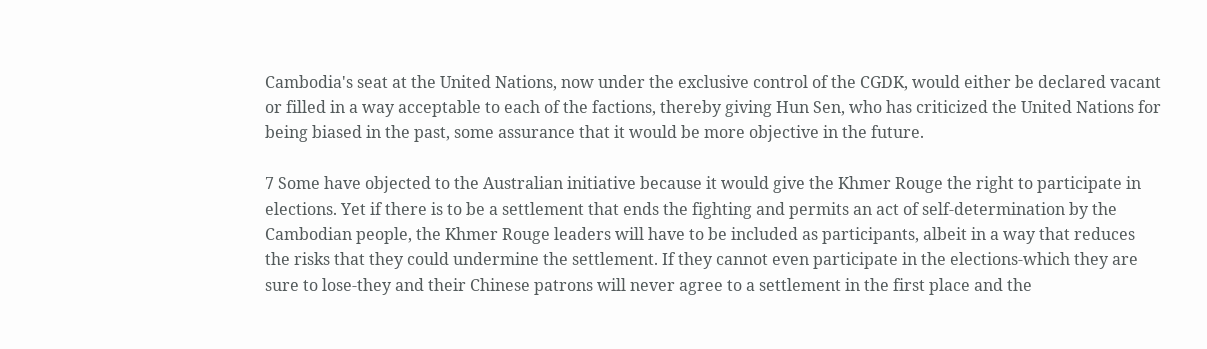Cambodia's seat at the United Nations, now under the exclusive control of the CGDK, would either be declared vacant or filled in a way acceptable to each of the factions, thereby giving Hun Sen, who has criticized the United Nations for being biased in the past, some assurance that it would be more objective in the future.

7 Some have objected to the Australian initiative because it would give the Khmer Rouge the right to participate in elections. Yet if there is to be a settlement that ends the fighting and permits an act of self-determination by the Cambodian people, the Khmer Rouge leaders will have to be included as participants, albeit in a way that reduces the risks that they could undermine the settlement. If they cannot even participate in the elections-which they are sure to lose-they and their Chinese patrons will never agree to a settlement in the first place and the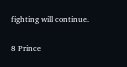fighting will continue.

8 Prince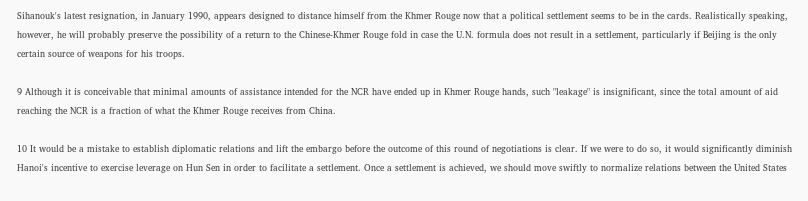Sihanouk's latest resignation, in January 1990, appears designed to distance himself from the Khmer Rouge now that a political settlement seems to be in the cards. Realistically speaking, however, he will probably preserve the possibility of a return to the Chinese-Khmer Rouge fold in case the U.N. formula does not result in a settlement, particularly if Beijing is the only certain source of weapons for his troops.

9 Although it is conceivable that minimal amounts of assistance intended for the NCR have ended up in Khmer Rouge hands, such "leakage" is insignificant, since the total amount of aid reaching the NCR is a fraction of what the Khmer Rouge receives from China.

10 It would be a mistake to establish diplomatic relations and lift the embargo before the outcome of this round of negotiations is clear. If we were to do so, it would significantly diminish Hanoi's incentive to exercise leverage on Hun Sen in order to facilitate a settlement. Once a settlement is achieved, we should move swiftly to normalize relations between the United States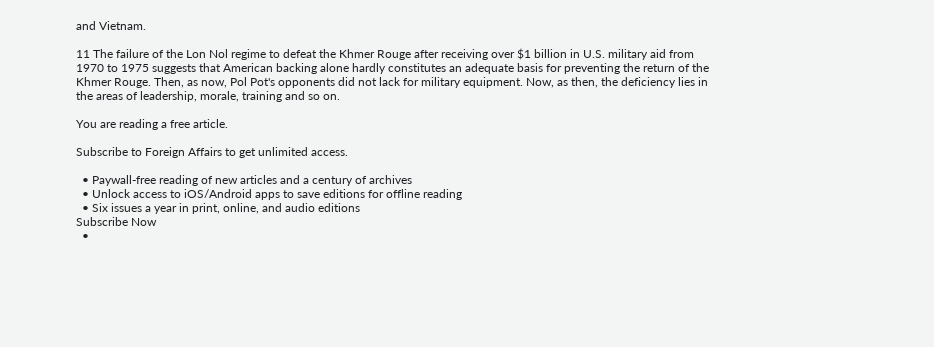and Vietnam.

11 The failure of the Lon Nol regime to defeat the Khmer Rouge after receiving over $1 billion in U.S. military aid from 1970 to 1975 suggests that American backing alone hardly constitutes an adequate basis for preventing the return of the Khmer Rouge. Then, as now, Pol Pot's opponents did not lack for military equipment. Now, as then, the deficiency lies in the areas of leadership, morale, training and so on.

You are reading a free article.

Subscribe to Foreign Affairs to get unlimited access.

  • Paywall-free reading of new articles and a century of archives
  • Unlock access to iOS/Android apps to save editions for offline reading
  • Six issues a year in print, online, and audio editions
Subscribe Now
  •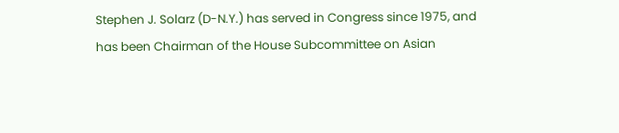Stephen J. Solarz (D-N.Y.) has served in Congress since 1975, and has been Chairman of the House Subcommittee on Asian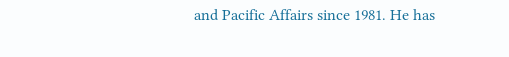and Pacific Affairs since 1981. He has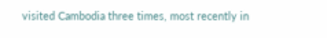visited Cambodia three times, most recently in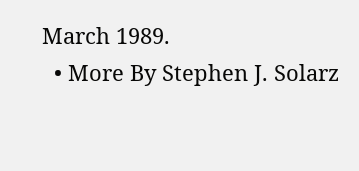March 1989.
  • More By Stephen J. Solarz